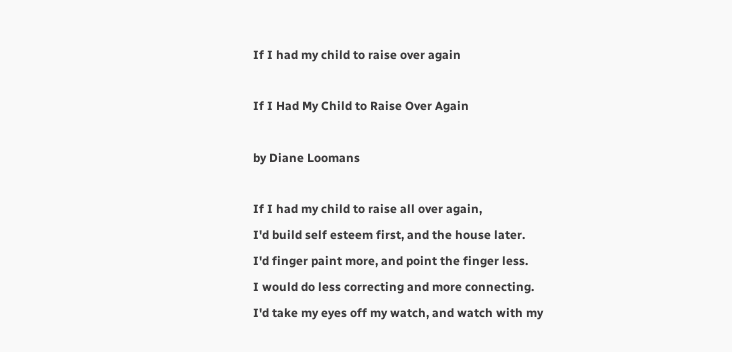If I had my child to raise over again

If I Had My Child to Raise Over Again

by Diane Loomans

If I had my child to raise all over again,
I'd build self esteem first, and the house later.
I'd finger paint more, and point the finger less.
I would do less correcting and more connecting.
I'd take my eyes off my watch, and watch with my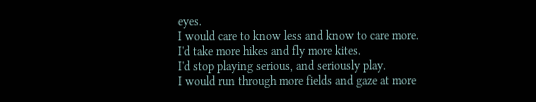eyes.
I would care to know less and know to care more.
I'd take more hikes and fly more kites.
I'd stop playing serious, and seriously play.
I would run through more fields and gaze at more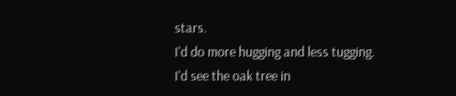stars.
I'd do more hugging and less tugging.
I'd see the oak tree in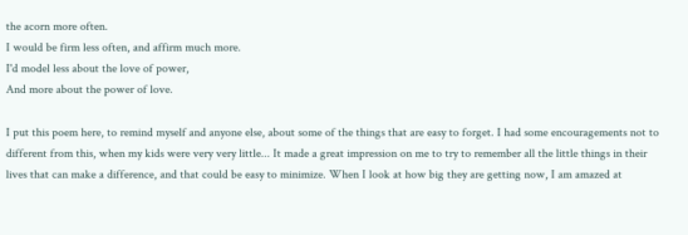the acorn more often.
I would be firm less often, and affirm much more.
I'd model less about the love of power,
And more about the power of love.

I put this poem here, to remind myself and anyone else, about some of the things that are easy to forget. I had some encouragements not to different from this, when my kids were very very little... It made a great impression on me to try to remember all the little things in their lives that can make a difference, and that could be easy to minimize. When I look at how big they are getting now, I am amazed at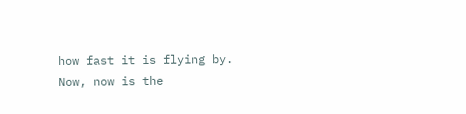how fast it is flying by. Now, now is the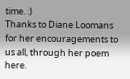time. :)
Thanks to Diane Loomans for her encouragements to us all, through her poem here.